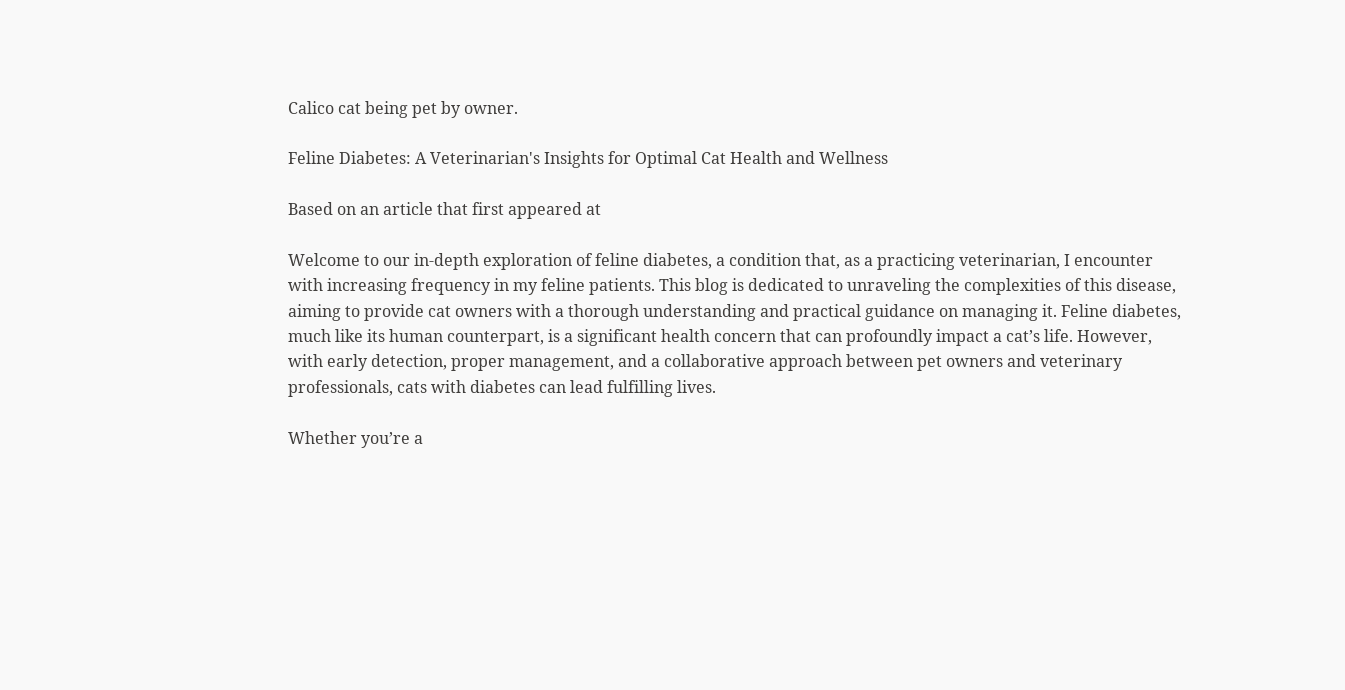Calico cat being pet by owner.

Feline Diabetes: A Veterinarian's Insights for Optimal Cat Health and Wellness

Based on an article that first appeared at

Welcome to our in-depth exploration of feline diabetes, a condition that, as a practicing veterinarian, I encounter with increasing frequency in my feline patients. This blog is dedicated to unraveling the complexities of this disease, aiming to provide cat owners with a thorough understanding and practical guidance on managing it. Feline diabetes, much like its human counterpart, is a significant health concern that can profoundly impact a cat’s life. However, with early detection, proper management, and a collaborative approach between pet owners and veterinary professionals, cats with diabetes can lead fulfilling lives.

Whether you’re a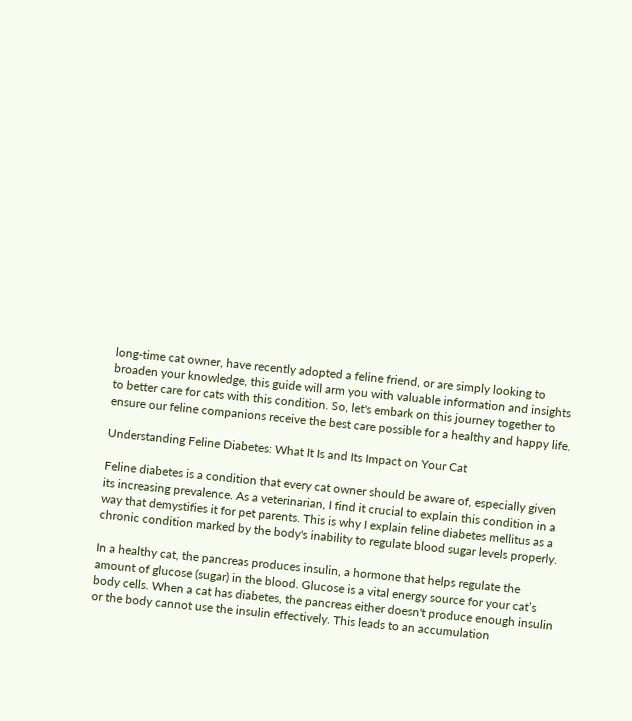long-time cat owner, have recently adopted a feline friend, or are simply looking to broaden your knowledge, this guide will arm you with valuable information and insights to better care for cats with this condition. So, let's embark on this journey together to ensure our feline companions receive the best care possible for a healthy and happy life.

Understanding Feline Diabetes: What It Is and Its Impact on Your Cat

Feline diabetes is a condition that every cat owner should be aware of, especially given its increasing prevalence. As a veterinarian, I find it crucial to explain this condition in a way that demystifies it for pet parents. This is why I explain feline diabetes mellitus as a chronic condition marked by the body's inability to regulate blood sugar levels properly.

In a healthy cat, the pancreas produces insulin, a hormone that helps regulate the amount of glucose (sugar) in the blood. Glucose is a vital energy source for your cat’s body cells. When a cat has diabetes, the pancreas either doesn't produce enough insulin or the body cannot use the insulin effectively. This leads to an accumulation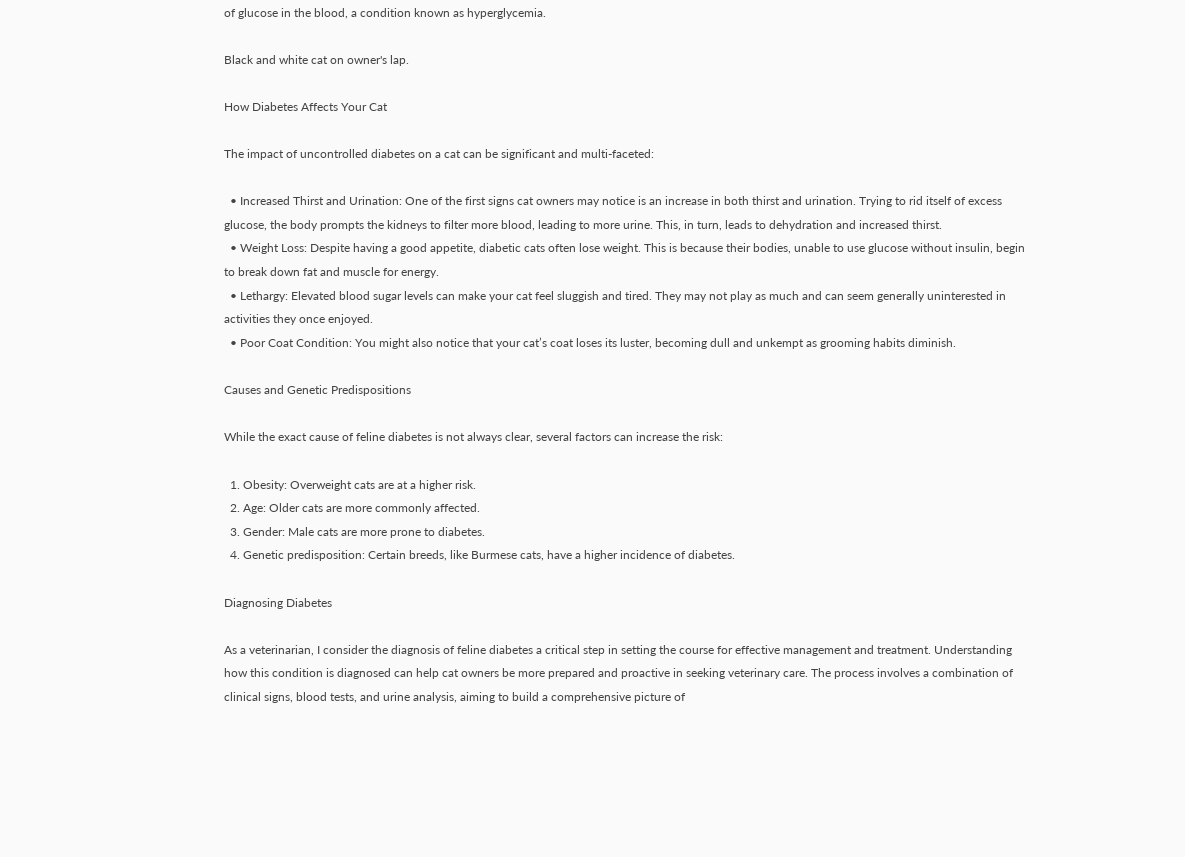of glucose in the blood, a condition known as hyperglycemia.

Black and white cat on owner's lap.

How Diabetes Affects Your Cat

The impact of uncontrolled diabetes on a cat can be significant and multi-faceted:

  • Increased Thirst and Urination: One of the first signs cat owners may notice is an increase in both thirst and urination. Trying to rid itself of excess glucose, the body prompts the kidneys to filter more blood, leading to more urine. This, in turn, leads to dehydration and increased thirst.
  • Weight Loss: Despite having a good appetite, diabetic cats often lose weight. This is because their bodies, unable to use glucose without insulin, begin to break down fat and muscle for energy.
  • Lethargy: Elevated blood sugar levels can make your cat feel sluggish and tired. They may not play as much and can seem generally uninterested in activities they once enjoyed.
  • Poor Coat Condition: You might also notice that your cat’s coat loses its luster, becoming dull and unkempt as grooming habits diminish.

Causes and Genetic Predispositions

While the exact cause of feline diabetes is not always clear, several factors can increase the risk:

  1. Obesity: Overweight cats are at a higher risk.
  2. Age: Older cats are more commonly affected.
  3. Gender: Male cats are more prone to diabetes.
  4. Genetic predisposition: Certain breeds, like Burmese cats, have a higher incidence of diabetes.

Diagnosing Diabetes

As a veterinarian, I consider the diagnosis of feline diabetes a critical step in setting the course for effective management and treatment. Understanding how this condition is diagnosed can help cat owners be more prepared and proactive in seeking veterinary care. The process involves a combination of clinical signs, blood tests, and urine analysis, aiming to build a comprehensive picture of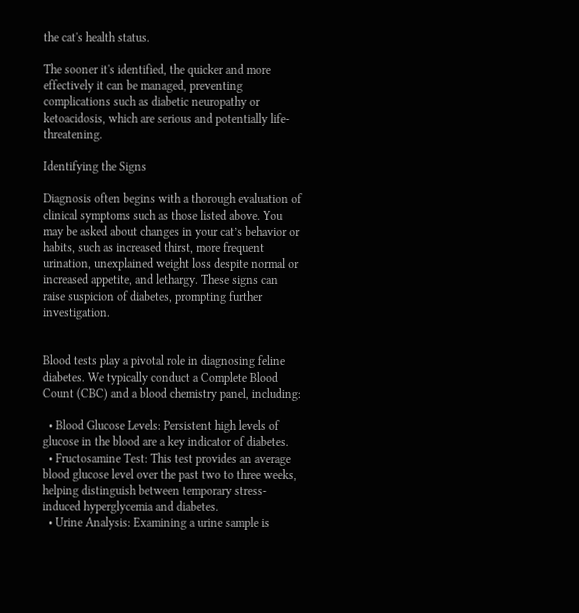the cat's health status.

The sooner it's identified, the quicker and more effectively it can be managed, preventing complications such as diabetic neuropathy or ketoacidosis, which are serious and potentially life-threatening.

Identifying the Signs

Diagnosis often begins with a thorough evaluation of clinical symptoms such as those listed above. You may be asked about changes in your cat’s behavior or habits, such as increased thirst, more frequent urination, unexplained weight loss despite normal or increased appetite, and lethargy. These signs can raise suspicion of diabetes, prompting further investigation.


Blood tests play a pivotal role in diagnosing feline diabetes. We typically conduct a Complete Blood Count (CBC) and a blood chemistry panel, including:

  • Blood Glucose Levels: Persistent high levels of glucose in the blood are a key indicator of diabetes.
  • Fructosamine Test: This test provides an average blood glucose level over the past two to three weeks, helping distinguish between temporary stress-induced hyperglycemia and diabetes.
  • Urine Analysis: Examining a urine sample is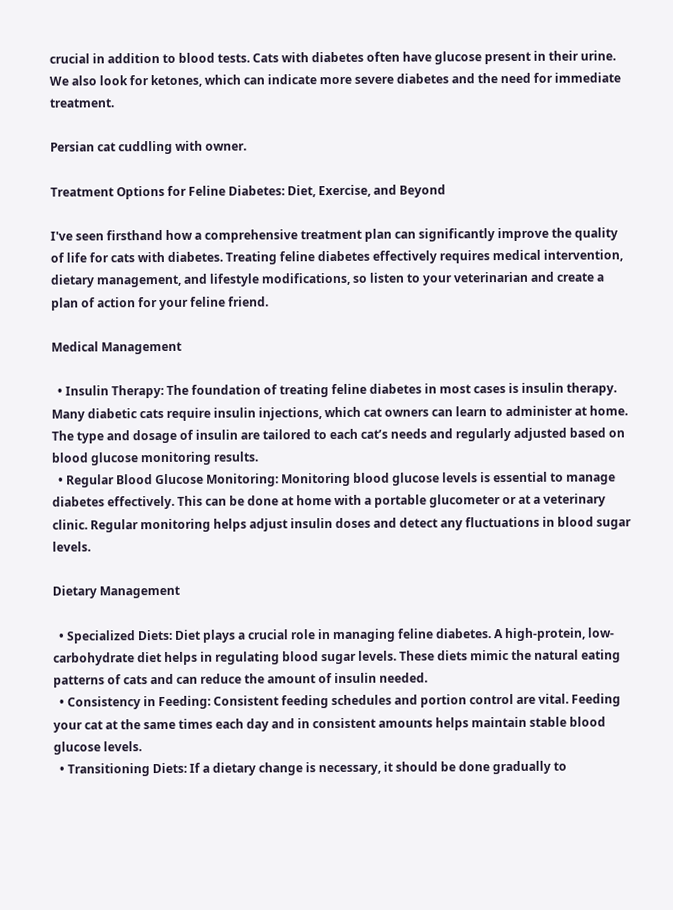crucial in addition to blood tests. Cats with diabetes often have glucose present in their urine. We also look for ketones, which can indicate more severe diabetes and the need for immediate treatment.

Persian cat cuddling with owner.

Treatment Options for Feline Diabetes: Diet, Exercise, and Beyond

I've seen firsthand how a comprehensive treatment plan can significantly improve the quality of life for cats with diabetes. Treating feline diabetes effectively requires medical intervention, dietary management, and lifestyle modifications, so listen to your veterinarian and create a plan of action for your feline friend.

Medical Management

  • Insulin Therapy: The foundation of treating feline diabetes in most cases is insulin therapy. Many diabetic cats require insulin injections, which cat owners can learn to administer at home. The type and dosage of insulin are tailored to each cat’s needs and regularly adjusted based on blood glucose monitoring results.
  • Regular Blood Glucose Monitoring: Monitoring blood glucose levels is essential to manage diabetes effectively. This can be done at home with a portable glucometer or at a veterinary clinic. Regular monitoring helps adjust insulin doses and detect any fluctuations in blood sugar levels.

Dietary Management

  • Specialized Diets: Diet plays a crucial role in managing feline diabetes. A high-protein, low-carbohydrate diet helps in regulating blood sugar levels. These diets mimic the natural eating patterns of cats and can reduce the amount of insulin needed.
  • Consistency in Feeding: Consistent feeding schedules and portion control are vital. Feeding your cat at the same times each day and in consistent amounts helps maintain stable blood glucose levels.
  • Transitioning Diets: If a dietary change is necessary, it should be done gradually to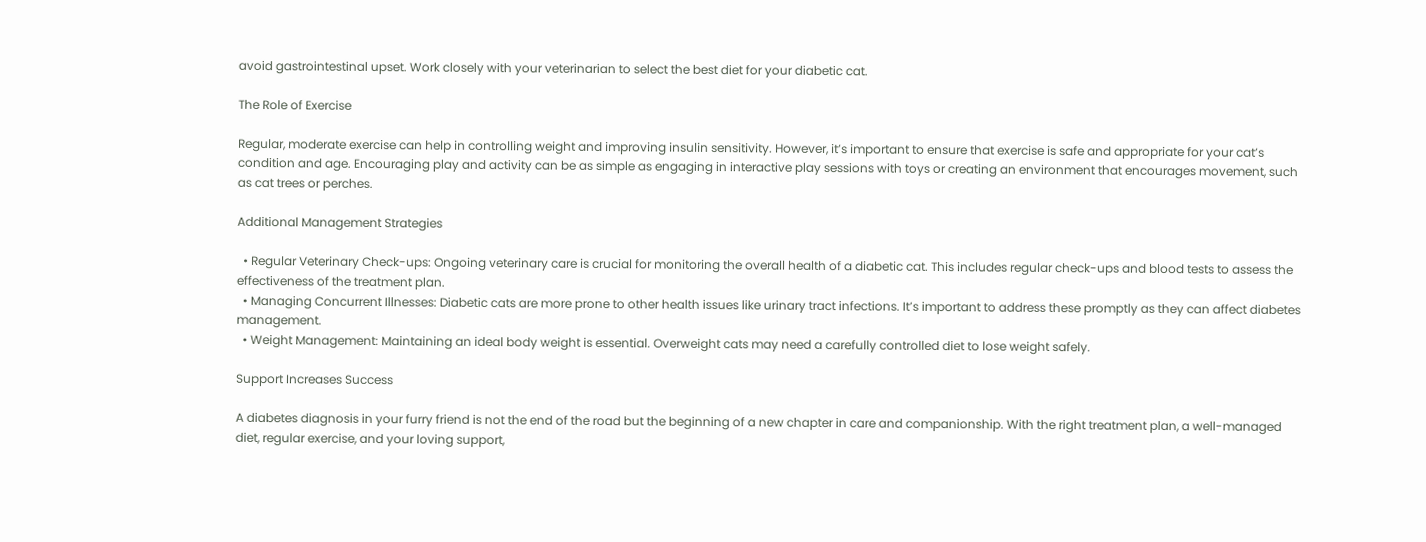avoid gastrointestinal upset. Work closely with your veterinarian to select the best diet for your diabetic cat.

The Role of Exercise

Regular, moderate exercise can help in controlling weight and improving insulin sensitivity. However, it’s important to ensure that exercise is safe and appropriate for your cat’s condition and age. Encouraging play and activity can be as simple as engaging in interactive play sessions with toys or creating an environment that encourages movement, such as cat trees or perches.

Additional Management Strategies

  • Regular Veterinary Check-ups: Ongoing veterinary care is crucial for monitoring the overall health of a diabetic cat. This includes regular check-ups and blood tests to assess the effectiveness of the treatment plan.
  • Managing Concurrent Illnesses: Diabetic cats are more prone to other health issues like urinary tract infections. It’s important to address these promptly as they can affect diabetes management.
  • Weight Management: Maintaining an ideal body weight is essential. Overweight cats may need a carefully controlled diet to lose weight safely.

Support Increases Success

A diabetes diagnosis in your furry friend is not the end of the road but the beginning of a new chapter in care and companionship. With the right treatment plan, a well-managed diet, regular exercise, and your loving support,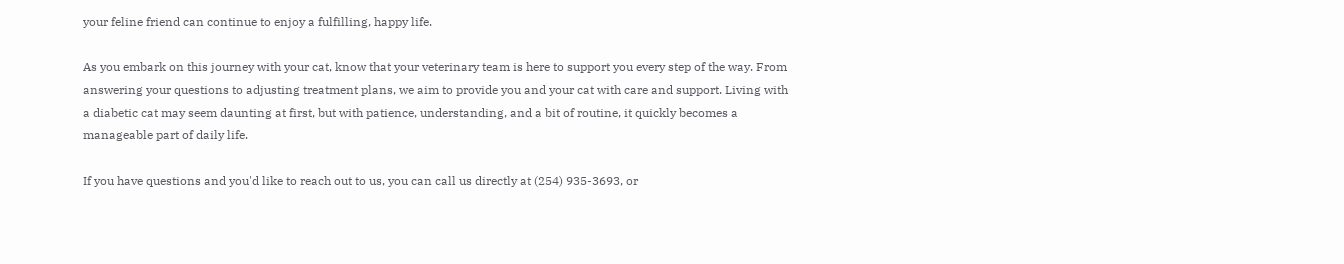your feline friend can continue to enjoy a fulfilling, happy life.

As you embark on this journey with your cat, know that your veterinary team is here to support you every step of the way. From answering your questions to adjusting treatment plans, we aim to provide you and your cat with care and support. Living with a diabetic cat may seem daunting at first, but with patience, understanding, and a bit of routine, it quickly becomes a manageable part of daily life.

If you have questions and you'd like to reach out to us, you can call us directly at (254) 935-3693, or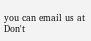you can email us at Don't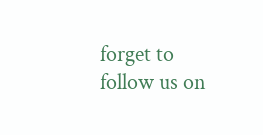forget to follow us on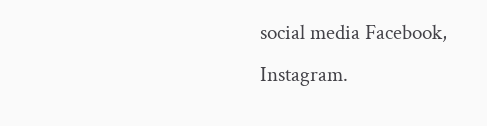social media Facebook, Instagram.